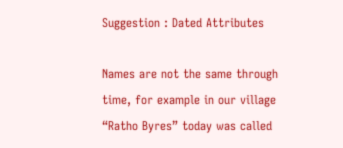Suggestion : Dated Attributes

Names are not the same through time, for example in our village “Ratho Byres” today was called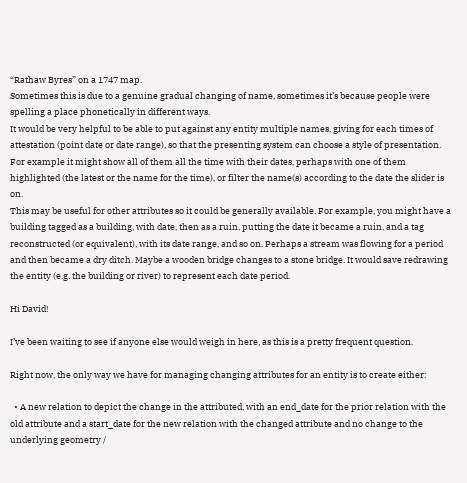“Rathaw Byres” on a 1747 map.
Sometimes this is due to a genuine gradual changing of name, sometimes it’s because people were spelling a place phonetically in different ways.
It would be very helpful to be able to put against any entity multiple names, giving for each times of attestation (point date or date range), so that the presenting system can choose a style of presentation. For example it might show all of them all the time with their dates, perhaps with one of them highlighted (the latest or the name for the time), or filter the name(s) according to the date the slider is on.
This may be useful for other attributes so it could be generally available. For example, you might have a building tagged as a building, with date, then as a ruin, putting the date it became a ruin, and a tag reconstructed (or equivalent), with its date range, and so on. Perhaps a stream was flowing for a period and then became a dry ditch. Maybe a wooden bridge changes to a stone bridge. It would save redrawing the entity (e.g. the building or river) to represent each date period.

Hi David!

I’ve been waiting to see if anyone else would weigh in here, as this is a pretty frequent question.

Right now, the only way we have for managing changing attributes for an entity is to create either:

  • A new relation to depict the change in the attributed, with an end_date for the prior relation with the old attribute and a start_date for the new relation with the changed attribute and no change to the underlying geometry /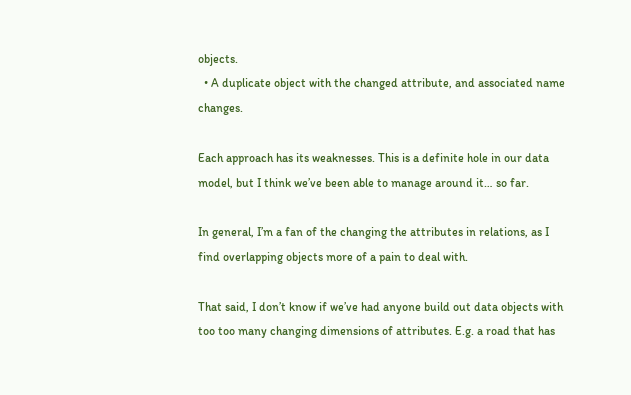objects.
  • A duplicate object with the changed attribute, and associated name changes.

Each approach has its weaknesses. This is a definite hole in our data model, but I think we’ve been able to manage around it… so far.

In general, I’m a fan of the changing the attributes in relations, as I find overlapping objects more of a pain to deal with.

That said, I don’t know if we’ve had anyone build out data objects with too too many changing dimensions of attributes. E.g. a road that has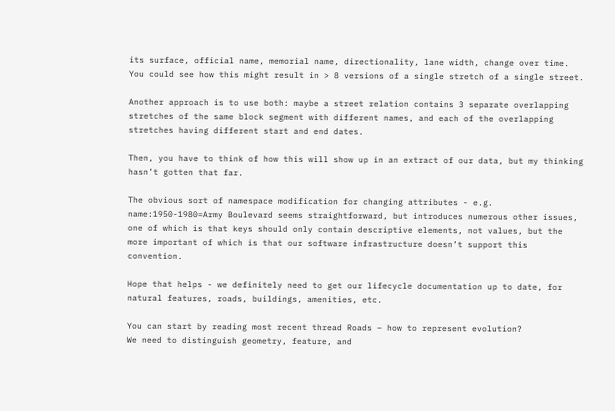its surface, official name, memorial name, directionality, lane width, change over time. You could see how this might result in > 8 versions of a single stretch of a single street.

Another approach is to use both: maybe a street relation contains 3 separate overlapping stretches of the same block segment with different names, and each of the overlapping stretches having different start and end dates.

Then, you have to think of how this will show up in an extract of our data, but my thinking hasn’t gotten that far.

The obvious sort of namespace modification for changing attributes - e.g. name:1950-1980=Army Boulevard seems straightforward, but introduces numerous other issues, one of which is that keys should only contain descriptive elements, not values, but the more important of which is that our software infrastructure doesn’t support this convention.

Hope that helps - we definitely need to get our lifecycle documentation up to date, for natural features, roads, buildings, amenities, etc.

You can start by reading most recent thread Roads – how to represent evolution?
We need to distinguish geometry, feature, and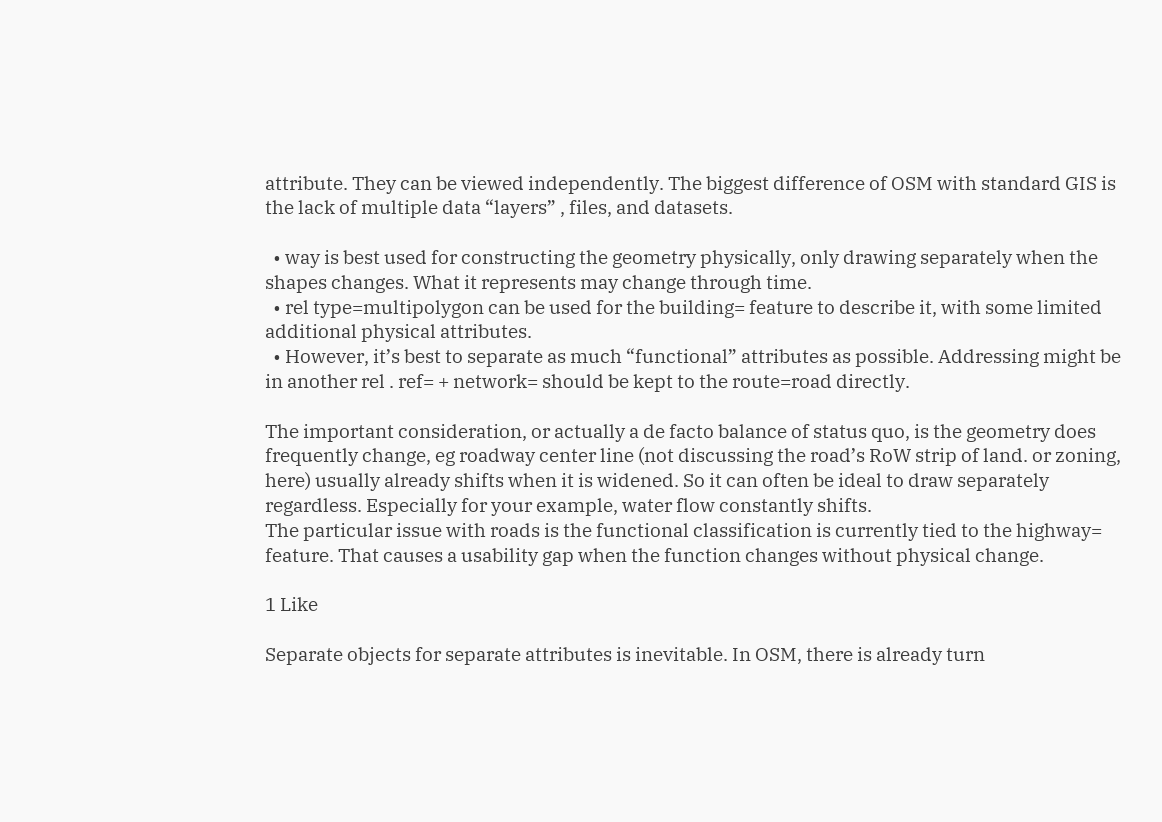attribute. They can be viewed independently. The biggest difference of OSM with standard GIS is the lack of multiple data “layers” , files, and datasets.

  • way is best used for constructing the geometry physically, only drawing separately when the shapes changes. What it represents may change through time.
  • rel type=multipolygon can be used for the building= feature to describe it, with some limited additional physical attributes.
  • However, it’s best to separate as much “functional” attributes as possible. Addressing might be in another rel . ref= + network= should be kept to the route=road directly.

The important consideration, or actually a de facto balance of status quo, is the geometry does frequently change, eg roadway center line (not discussing the road’s RoW strip of land. or zoning, here) usually already shifts when it is widened. So it can often be ideal to draw separately regardless. Especially for your example, water flow constantly shifts.
The particular issue with roads is the functional classification is currently tied to the highway= feature. That causes a usability gap when the function changes without physical change.

1 Like

Separate objects for separate attributes is inevitable. In OSM, there is already turn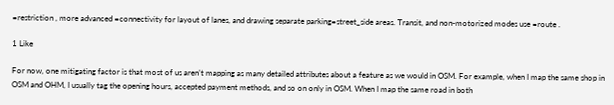=restriction , more advanced =connectivity for layout of lanes, and drawing separate parking=street_side areas. Transit, and non-motorized modes use =route .

1 Like

For now, one mitigating factor is that most of us aren’t mapping as many detailed attributes about a feature as we would in OSM. For example, when I map the same shop in OSM and OHM, I usually tag the opening hours, accepted payment methods, and so on only in OSM. When I map the same road in both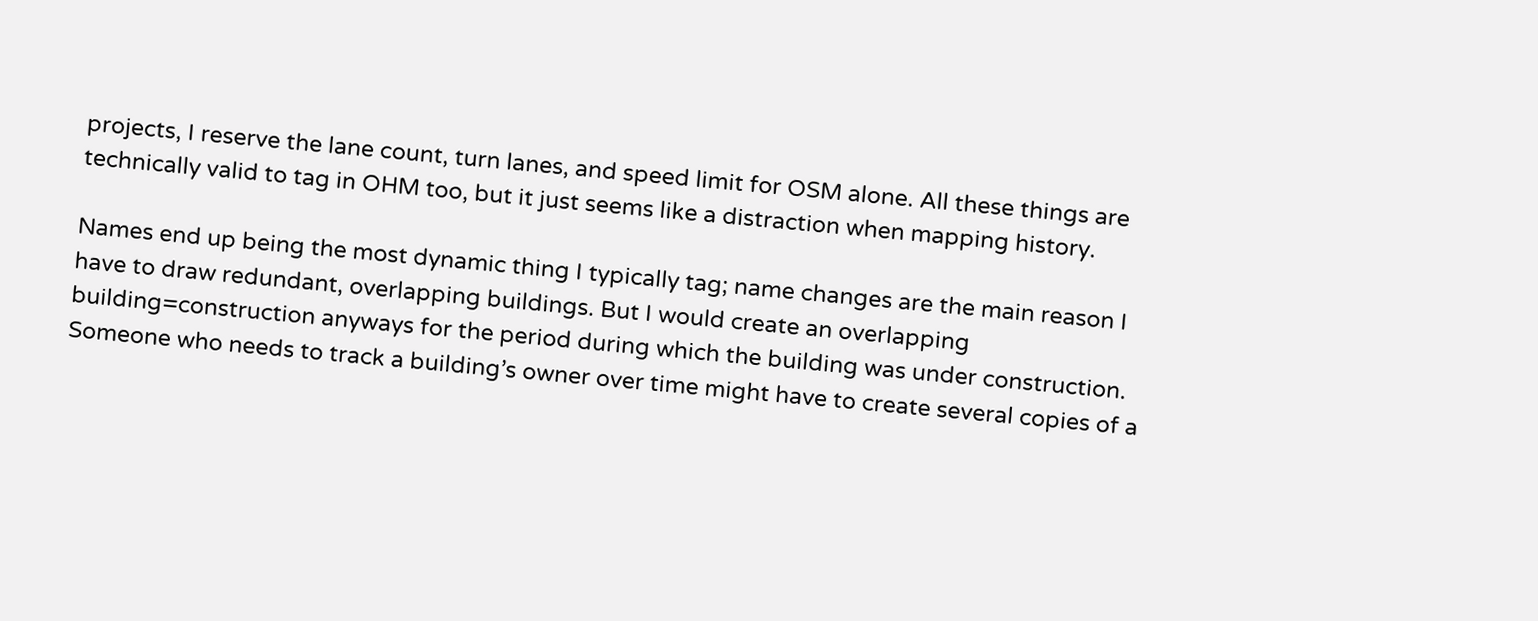projects, I reserve the lane count, turn lanes, and speed limit for OSM alone. All these things are technically valid to tag in OHM too, but it just seems like a distraction when mapping history.

Names end up being the most dynamic thing I typically tag; name changes are the main reason I have to draw redundant, overlapping buildings. But I would create an overlapping building=construction anyways for the period during which the building was under construction. Someone who needs to track a building’s owner over time might have to create several copies of a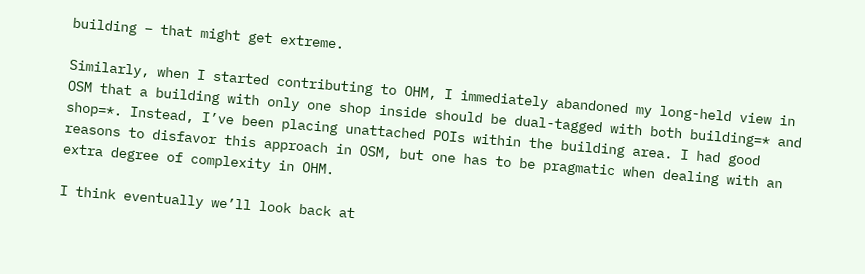building – that might get extreme.

Similarly, when I started contributing to OHM, I immediately abandoned my long-held view in OSM that a building with only one shop inside should be dual-tagged with both building=* and shop=*. Instead, I’ve been placing unattached POIs within the building area. I had good reasons to disfavor this approach in OSM, but one has to be pragmatic when dealing with an extra degree of complexity in OHM.

I think eventually we’ll look back at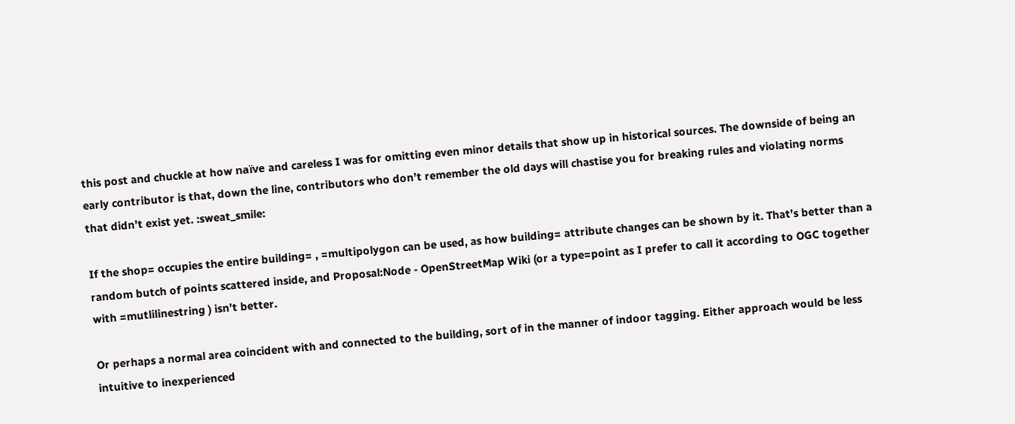this post and chuckle at how naïve and careless I was for omitting even minor details that show up in historical sources. The downside of being an early contributor is that, down the line, contributors who don’t remember the old days will chastise you for breaking rules and violating norms that didn’t exist yet. :sweat_smile:

If the shop= occupies the entire building= , =multipolygon can be used, as how building= attribute changes can be shown by it. That’s better than a random butch of points scattered inside, and Proposal:Node - OpenStreetMap Wiki (or a type=point as I prefer to call it according to OGC together with =mutlilinestring ) isn’t better.

Or perhaps a normal area coincident with and connected to the building, sort of in the manner of indoor tagging. Either approach would be less intuitive to inexperienced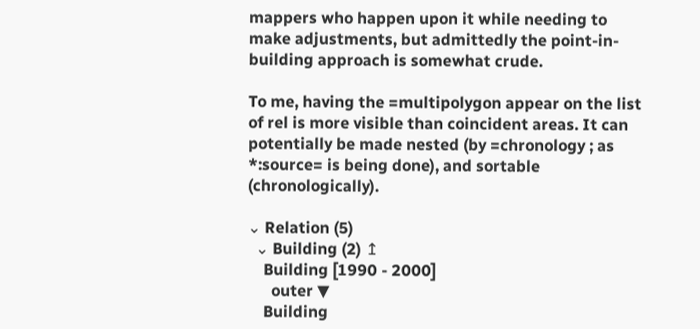mappers who happen upon it while needing to make adjustments, but admittedly the point-in-building approach is somewhat crude.

To me, having the =multipolygon appear on the list of rel is more visible than coincident areas. It can potentially be made nested (by =chronology ; as *:source= is being done), and sortable (chronologically).

⌄ Relation (5)
  ⌄ Building (2) ↥
    Building [1990 - 2000]
      outer ▼
    Building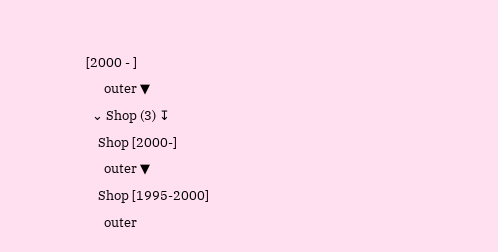[2000 - ]
      outer ▼
  ⌄ Shop (3) ↧
    Shop [2000-]
      outer ▼
    Shop [1995-2000]
      outer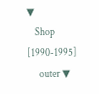▼
    Shop [1990-1995]
      outer ▼